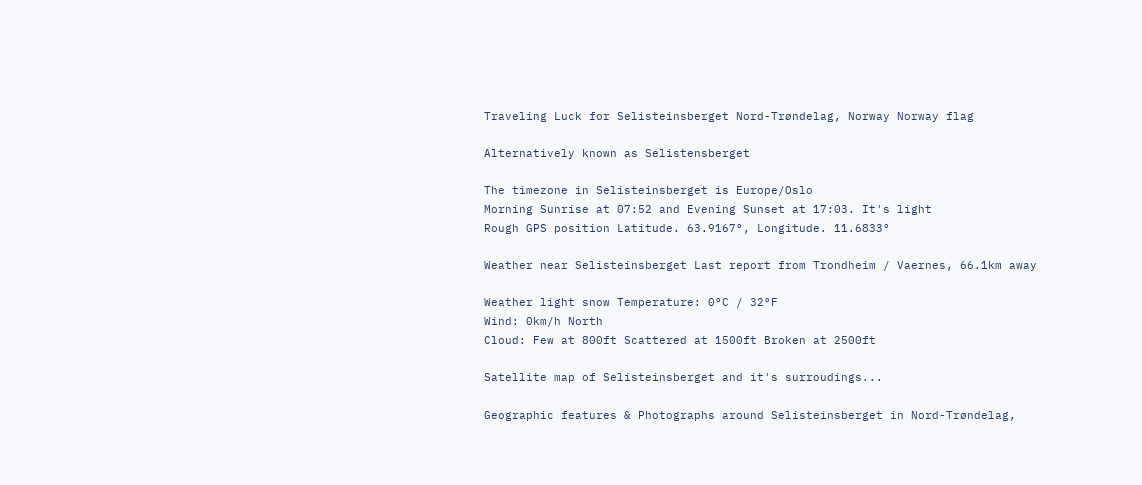Traveling Luck for Selisteinsberget Nord-Trøndelag, Norway Norway flag

Alternatively known as Selistensberget

The timezone in Selisteinsberget is Europe/Oslo
Morning Sunrise at 07:52 and Evening Sunset at 17:03. It's light
Rough GPS position Latitude. 63.9167°, Longitude. 11.6833°

Weather near Selisteinsberget Last report from Trondheim / Vaernes, 66.1km away

Weather light snow Temperature: 0°C / 32°F
Wind: 0km/h North
Cloud: Few at 800ft Scattered at 1500ft Broken at 2500ft

Satellite map of Selisteinsberget and it's surroudings...

Geographic features & Photographs around Selisteinsberget in Nord-Trøndelag,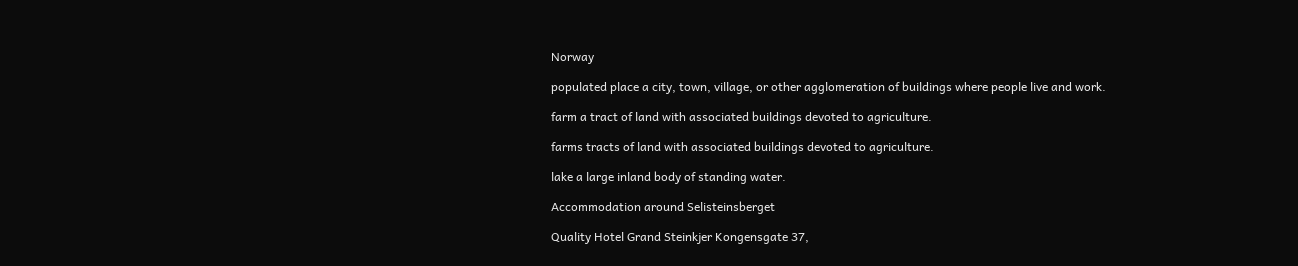Norway

populated place a city, town, village, or other agglomeration of buildings where people live and work.

farm a tract of land with associated buildings devoted to agriculture.

farms tracts of land with associated buildings devoted to agriculture.

lake a large inland body of standing water.

Accommodation around Selisteinsberget

Quality Hotel Grand Steinkjer Kongensgate 37,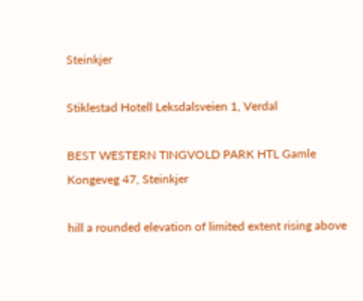Steinkjer

Stiklestad Hotell Leksdalsveien 1, Verdal

BEST WESTERN TINGVOLD PARK HTL Gamle Kongeveg 47, Steinkjer

hill a rounded elevation of limited extent rising above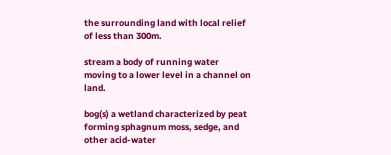the surrounding land with local relief of less than 300m.

stream a body of running water moving to a lower level in a channel on land.

bog(s) a wetland characterized by peat forming sphagnum moss, sedge, and other acid-water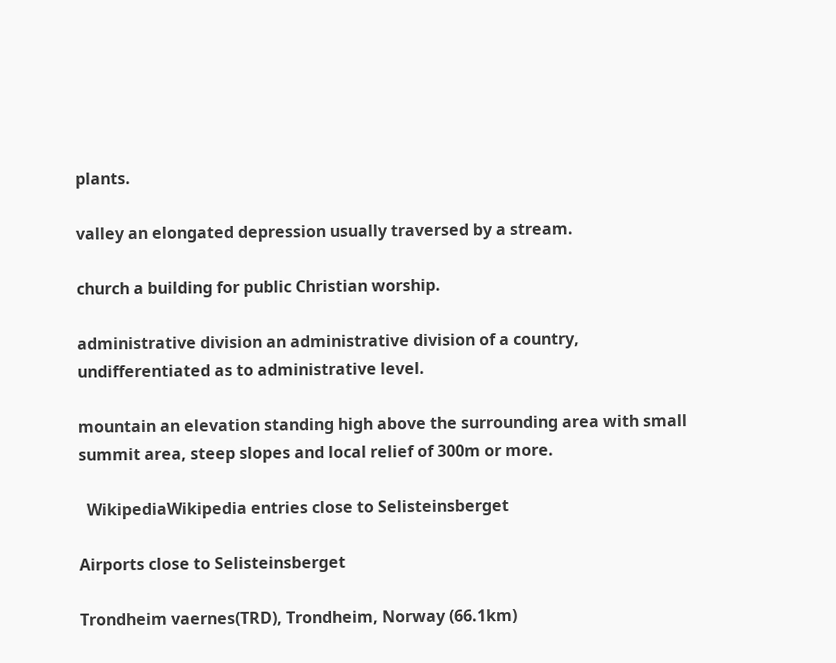plants.

valley an elongated depression usually traversed by a stream.

church a building for public Christian worship.

administrative division an administrative division of a country, undifferentiated as to administrative level.

mountain an elevation standing high above the surrounding area with small summit area, steep slopes and local relief of 300m or more.

  WikipediaWikipedia entries close to Selisteinsberget

Airports close to Selisteinsberget

Trondheim vaernes(TRD), Trondheim, Norway (66.1km)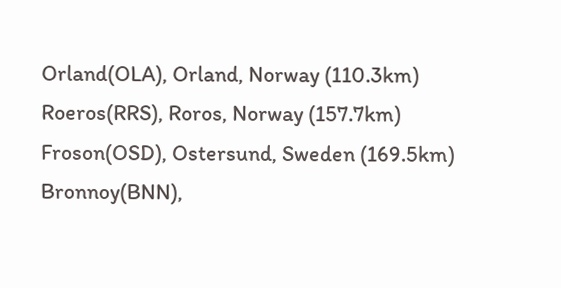Orland(OLA), Orland, Norway (110.3km)
Roeros(RRS), Roros, Norway (157.7km)
Froson(OSD), Ostersund, Sweden (169.5km)
Bronnoy(BNN),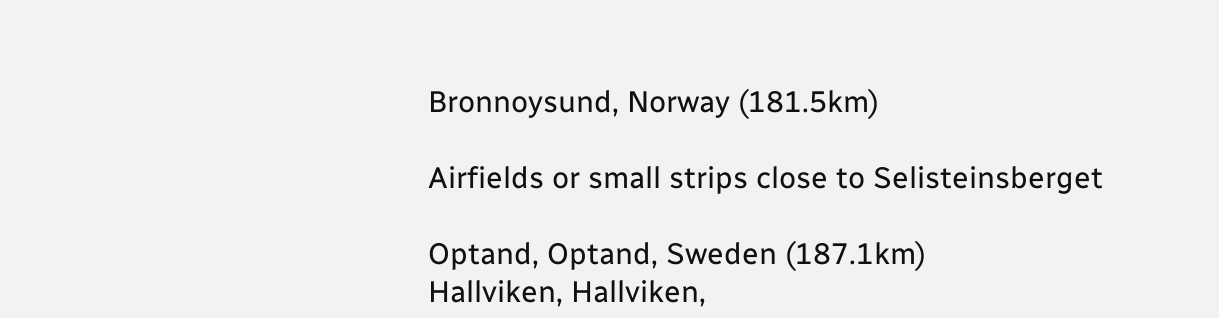Bronnoysund, Norway (181.5km)

Airfields or small strips close to Selisteinsberget

Optand, Optand, Sweden (187.1km)
Hallviken, Hallviken,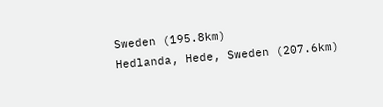Sweden (195.8km)
Hedlanda, Hede, Sweden (207.6km)